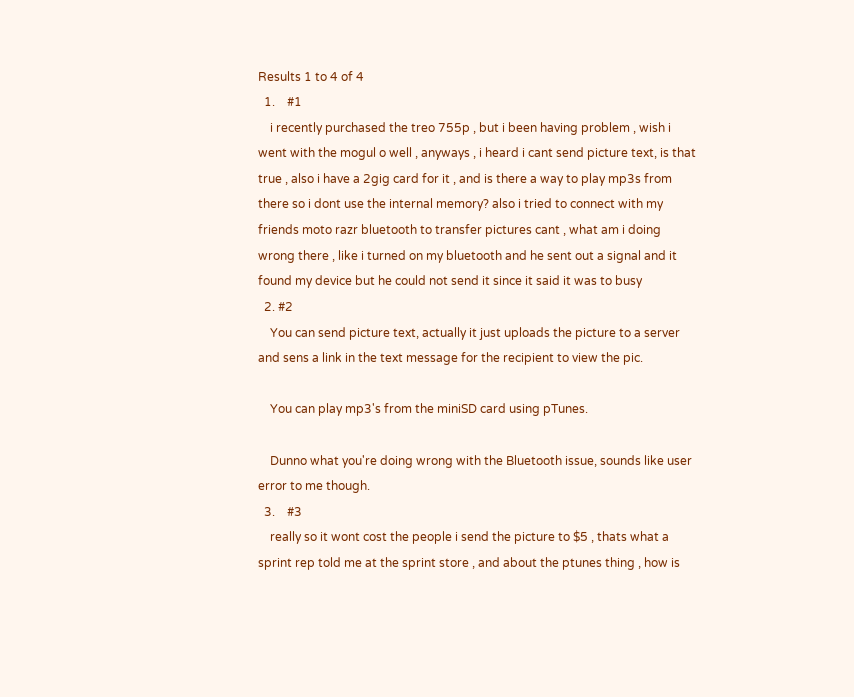Results 1 to 4 of 4
  1.    #1
    i recently purchased the treo 755p , but i been having problem , wish i went with the mogul o well , anyways , i heard i cant send picture text, is that true , also i have a 2gig card for it , and is there a way to play mp3s from there so i dont use the internal memory? also i tried to connect with my friends moto razr bluetooth to transfer pictures cant , what am i doing wrong there , like i turned on my bluetooth and he sent out a signal and it found my device but he could not send it since it said it was to busy
  2. #2
    You can send picture text, actually it just uploads the picture to a server and sens a link in the text message for the recipient to view the pic.

    You can play mp3's from the miniSD card using pTunes.

    Dunno what you're doing wrong with the Bluetooth issue, sounds like user error to me though.
  3.    #3
    really so it wont cost the people i send the picture to $5 , thats what a sprint rep told me at the sprint store , and about the ptunes thing , how is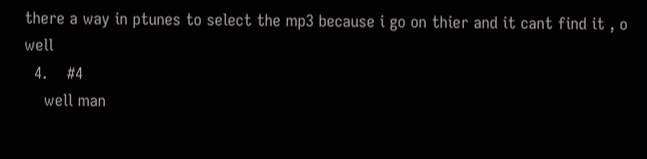there a way in ptunes to select the mp3 because i go on thier and it cant find it , o well
  4.    #4
    well man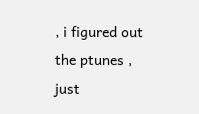, i figured out the ptunes , just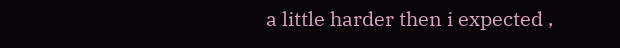a little harder then i expected ,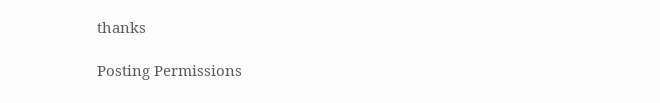thanks

Posting Permissions